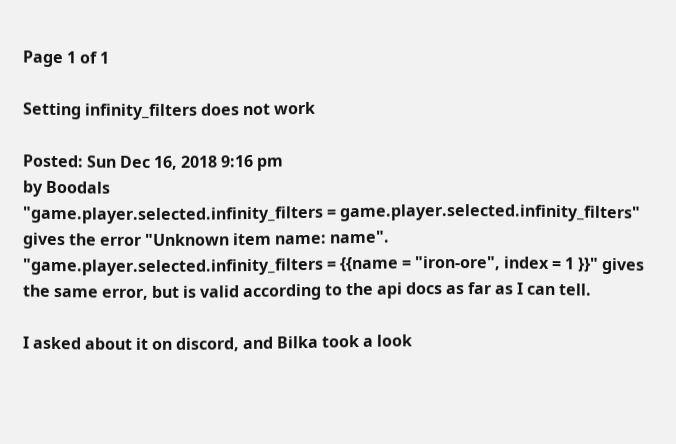Page 1 of 1

Setting infinity_filters does not work

Posted: Sun Dec 16, 2018 9:16 pm
by Boodals
"game.player.selected.infinity_filters = game.player.selected.infinity_filters" gives the error "Unknown item name: name".
"game.player.selected.infinity_filters = {{name = "iron-ore", index = 1 }}" gives the same error, but is valid according to the api docs as far as I can tell.

I asked about it on discord, and Bilka took a look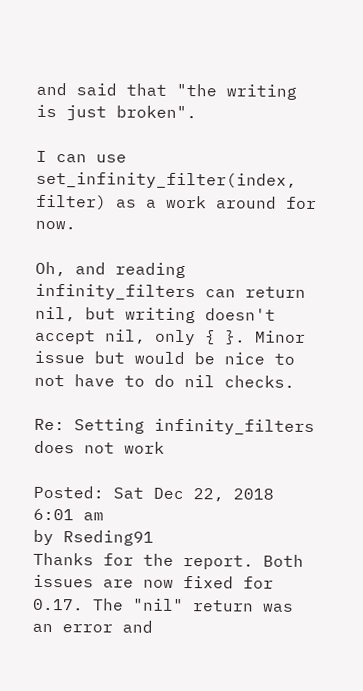and said that "the writing is just broken".

I can use set_infinity_filter(index, filter) as a work around for now.

Oh, and reading infinity_filters can return nil, but writing doesn't accept nil, only { }. Minor issue but would be nice to not have to do nil checks.

Re: Setting infinity_filters does not work

Posted: Sat Dec 22, 2018 6:01 am
by Rseding91
Thanks for the report. Both issues are now fixed for 0.17. The "nil" return was an error and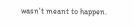wasn't meant to happen.